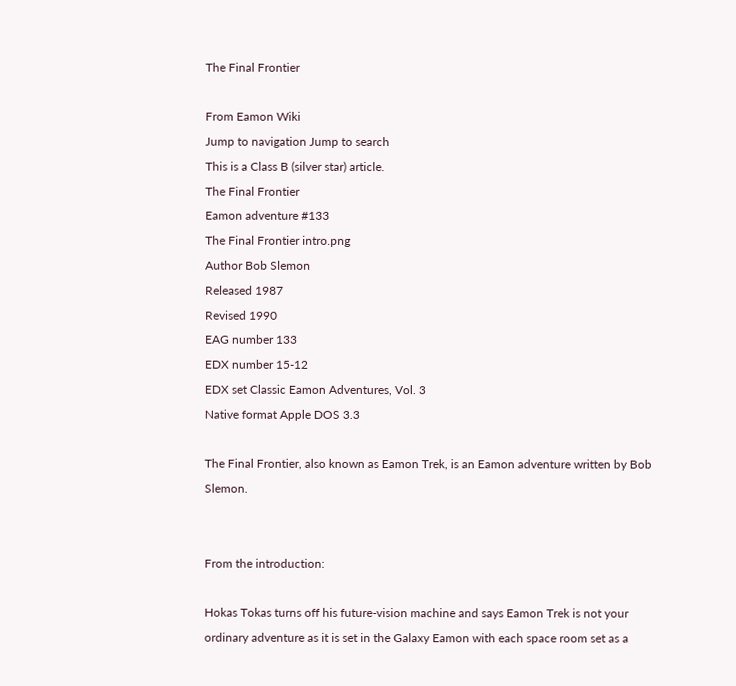The Final Frontier

From Eamon Wiki
Jump to navigation Jump to search
This is a Class B (silver star) article.
The Final Frontier
Eamon adventure #133
The Final Frontier intro.png
Author Bob Slemon
Released 1987
Revised 1990
EAG number 133
EDX number 15-12
EDX set Classic Eamon Adventures, Vol. 3
Native format Apple DOS 3.3

The Final Frontier, also known as Eamon Trek, is an Eamon adventure written by Bob Slemon.


From the introduction:

Hokas Tokas turns off his future-vision machine and says Eamon Trek is not your ordinary adventure as it is set in the Galaxy Eamon with each space room set as a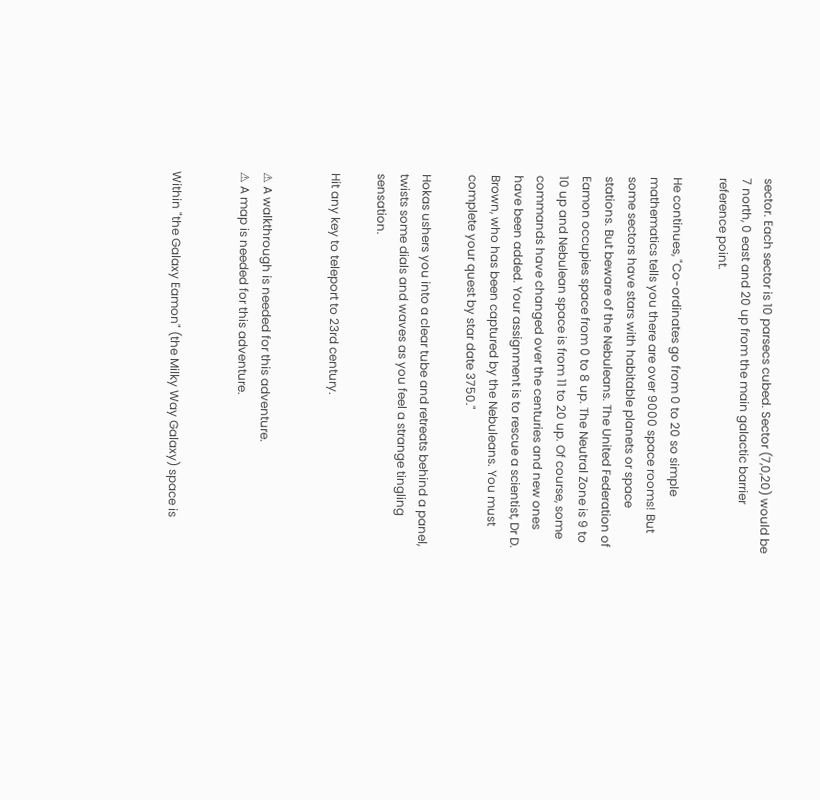sector. Each sector is 10 parsecs cubed. Sector (7,0,20) would be 7 north, 0 east and 20 up from the main galactic barrier reference point.

He continues, "Co-ordinates go from 0 to 20 so simple mathematics tells you there are over 9000 space rooms! But some sectors have stars with habitable planets or space stations. But beware of the Nebuleans. The United Federation of Eamon occupies space from 0 to 8 up. The Neutral Zone is 9 to 10 up and Nebulean space is from 11 to 20 up. Of course, some commands have changed over the centuries and new ones have been added. Your assignment is to rescue a scientist, Dr D. Brown, who has been captured by the Nebuleans. You must complete your quest by star date 3750."

Hokas ushers you into a clear tube and retreats behind a panel, twists some dials and waves as you feel a strange tingling sensation.

Hit any key to teleport to 23rd century.


⚠ A walkthrough is needed for this adventure.
⚠ A map is needed for this adventure.


Within "the Galaxy Eamon" (the Milky Way Galaxy) space is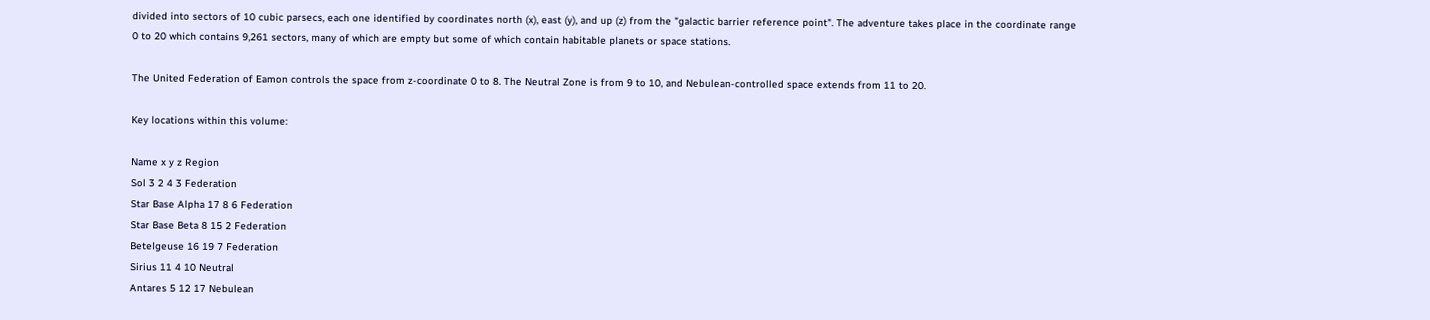divided into sectors of 10 cubic parsecs, each one identified by coordinates north (x), east (y), and up (z) from the "galactic barrier reference point". The adventure takes place in the coordinate range 0 to 20 which contains 9,261 sectors, many of which are empty but some of which contain habitable planets or space stations.

The United Federation of Eamon controls the space from z-coordinate 0 to 8. The Neutral Zone is from 9 to 10, and Nebulean-controlled space extends from 11 to 20.

Key locations within this volume:

Name x y z Region
Sol 3 2 4 3 Federation
Star Base Alpha 17 8 6 Federation
Star Base Beta 8 15 2 Federation
Betelgeuse 16 19 7 Federation
Sirius 11 4 10 Neutral
Antares 5 12 17 Nebulean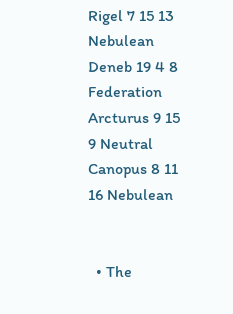Rigel 7 15 13 Nebulean
Deneb 19 4 8 Federation
Arcturus 9 15 9 Neutral
Canopus 8 11 16 Nebulean


  • The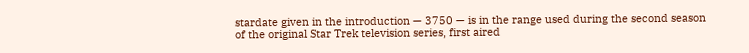stardate given in the introduction — 3750 — is in the range used during the second season of the original Star Trek television series, first aired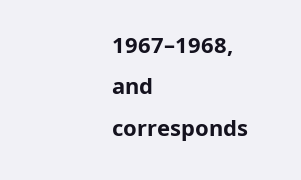1967–1968, and corresponds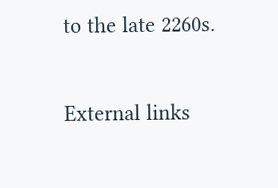to the late 2260s.

External links